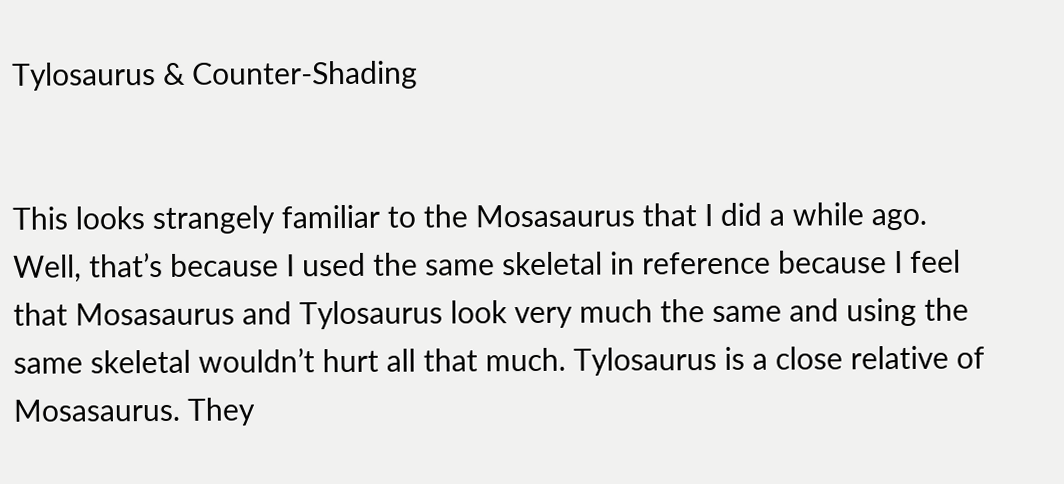Tylosaurus & Counter-Shading


This looks strangely familiar to the Mosasaurus that I did a while ago. Well, that’s because I used the same skeletal in reference because I feel that Mosasaurus and Tylosaurus look very much the same and using the same skeletal wouldn’t hurt all that much. Tylosaurus is a close relative of Mosasaurus. They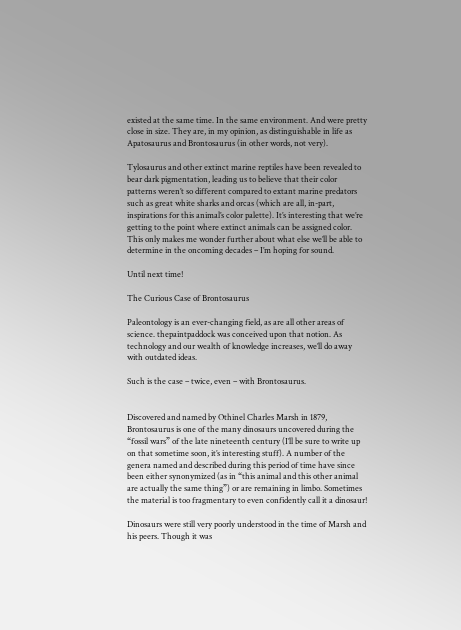existed at the same time. In the same environment. And were pretty close in size. They are, in my opinion, as distinguishable in life as Apatosaurus and Brontosaurus (in other words, not very).

Tylosaurus and other extinct marine reptiles have been revealed to bear dark pigmentation, leading us to believe that their color patterns weren’t so different compared to extant marine predators such as great white sharks and orcas (which are all, in-part, inspirations for this animal’s color palette). It’s interesting that we’re getting to the point where extinct animals can be assigned color. This only makes me wonder further about what else we’ll be able to determine in the oncoming decades – I’m hoping for sound.

Until next time!

The Curious Case of Brontosaurus

Paleontology is an ever-changing field, as are all other areas of science. thepaintpaddock was conceived upon that notion. As technology and our wealth of knowledge increases, we’ll do away with outdated ideas.

Such is the case – twice, even – with Brontosaurus.


Discovered and named by Othinel Charles Marsh in 1879, Brontosaurus is one of the many dinosaurs uncovered during the “fossil wars” of the late nineteenth century (I’ll be sure to write up on that sometime soon, it’s interesting stuff). A number of the genera named and described during this period of time have since been either synonymized (as in “this animal and this other animal are actually the same thing”) or are remaining in limbo. Sometimes the material is too fragmentary to even confidently call it a dinosaur!

Dinosaurs were still very poorly understood in the time of Marsh and his peers. Though it was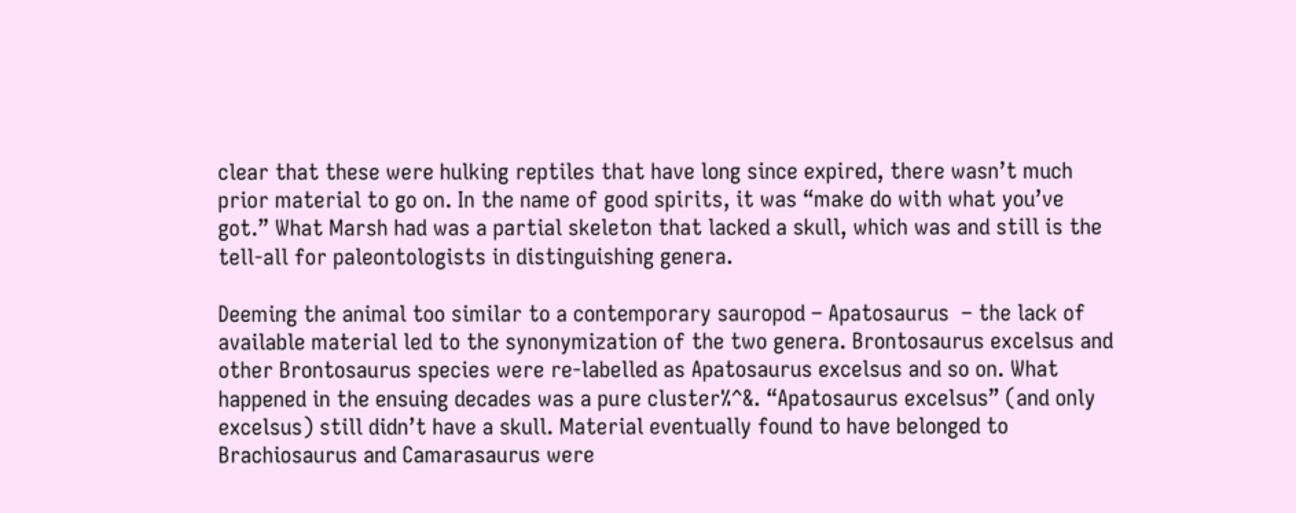clear that these were hulking reptiles that have long since expired, there wasn’t much prior material to go on. In the name of good spirits, it was “make do with what you’ve got.” What Marsh had was a partial skeleton that lacked a skull, which was and still is the tell-all for paleontologists in distinguishing genera.

Deeming the animal too similar to a contemporary sauropod – Apatosaurus  – the lack of available material led to the synonymization of the two genera. Brontosaurus excelsus and other Brontosaurus species were re-labelled as Apatosaurus excelsus and so on. What happened in the ensuing decades was a pure cluster%^&. “Apatosaurus excelsus” (and only excelsus) still didn’t have a skull. Material eventually found to have belonged to Brachiosaurus and Camarasaurus were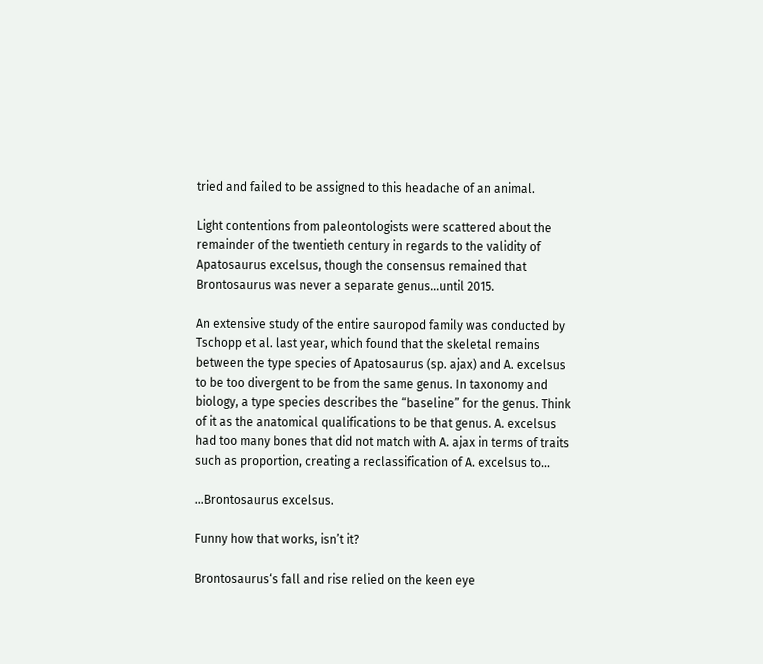tried and failed to be assigned to this headache of an animal.

Light contentions from paleontologists were scattered about the remainder of the twentieth century in regards to the validity of Apatosaurus excelsus, though the consensus remained that Brontosaurus was never a separate genus…until 2015.

An extensive study of the entire sauropod family was conducted by Tschopp et al. last year, which found that the skeletal remains between the type species of Apatosaurus (sp. ajax) and A. excelsus to be too divergent to be from the same genus. In taxonomy and biology, a type species describes the “baseline” for the genus. Think of it as the anatomical qualifications to be that genus. A. excelsus had too many bones that did not match with A. ajax in terms of traits such as proportion, creating a reclassification of A. excelsus to…

…Brontosaurus excelsus.

Funny how that works, isn’t it?

Brontosaurus‘s fall and rise relied on the keen eye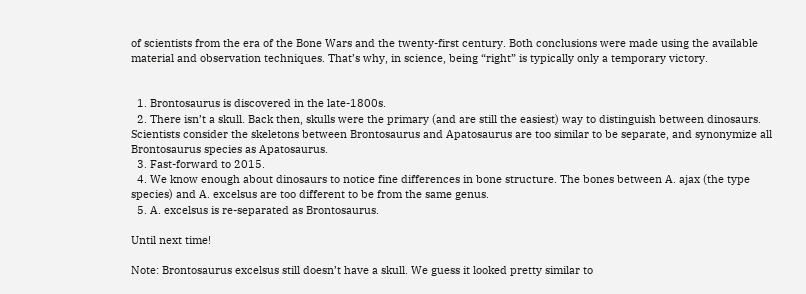of scientists from the era of the Bone Wars and the twenty-first century. Both conclusions were made using the available material and observation techniques. That’s why, in science, being “right” is typically only a temporary victory.


  1. Brontosaurus is discovered in the late-1800s.
  2. There isn’t a skull. Back then, skulls were the primary (and are still the easiest) way to distinguish between dinosaurs. Scientists consider the skeletons between Brontosaurus and Apatosaurus are too similar to be separate, and synonymize all Brontosaurus species as Apatosaurus.
  3. Fast-forward to 2015.
  4. We know enough about dinosaurs to notice fine differences in bone structure. The bones between A. ajax (the type species) and A. excelsus are too different to be from the same genus.
  5. A. excelsus is re-separated as Brontosaurus.

Until next time!

Note: Brontosaurus excelsus still doesn’t have a skull. We guess it looked pretty similar to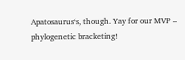Apatosaurus‘s, though. Yay for our MVP – phylogenetic bracketing!